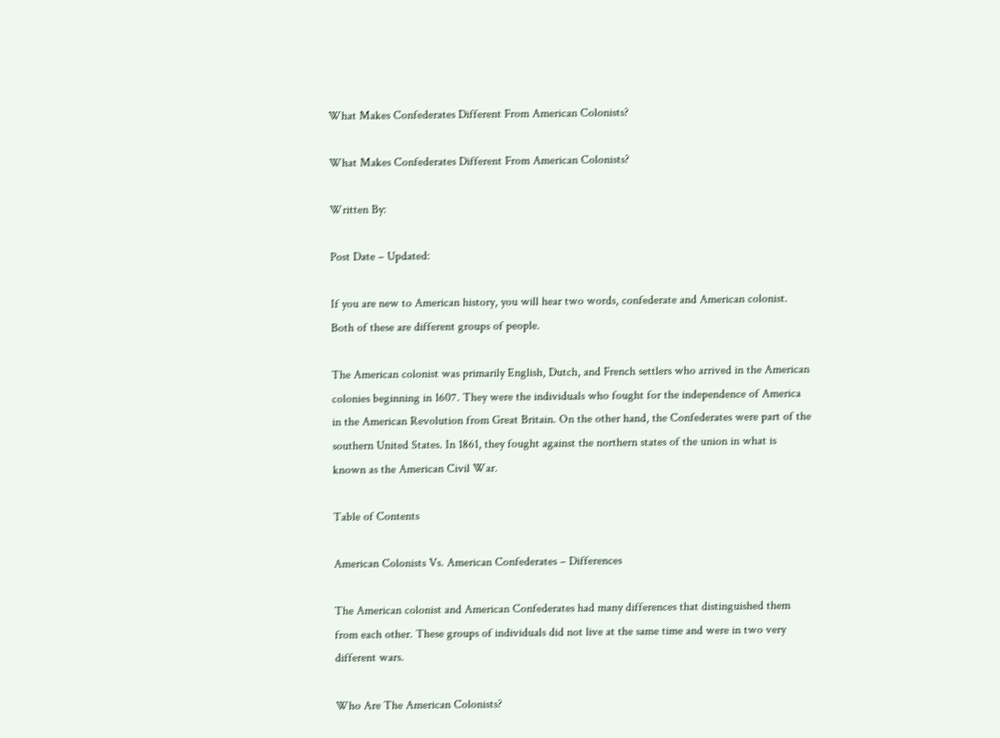What Makes Confederates Different From American Colonists?

What Makes Confederates Different From American Colonists?

Written By:

Post Date – Updated:

If you are new to American history, you will hear two words, confederate and American colonist. Both of these are different groups of people.

The American colonist was primarily English, Dutch, and French settlers who arrived in the American colonies beginning in 1607. They were the individuals who fought for the independence of America in the American Revolution from Great Britain. On the other hand, the Confederates were part of the southern United States. In 1861, they fought against the northern states of the union in what is known as the American Civil War.

Table of Contents

American Colonists Vs. American Confederates – Differences

The American colonist and American Confederates had many differences that distinguished them from each other. These groups of individuals did not live at the same time and were in two very different wars.

Who Are The American Colonists?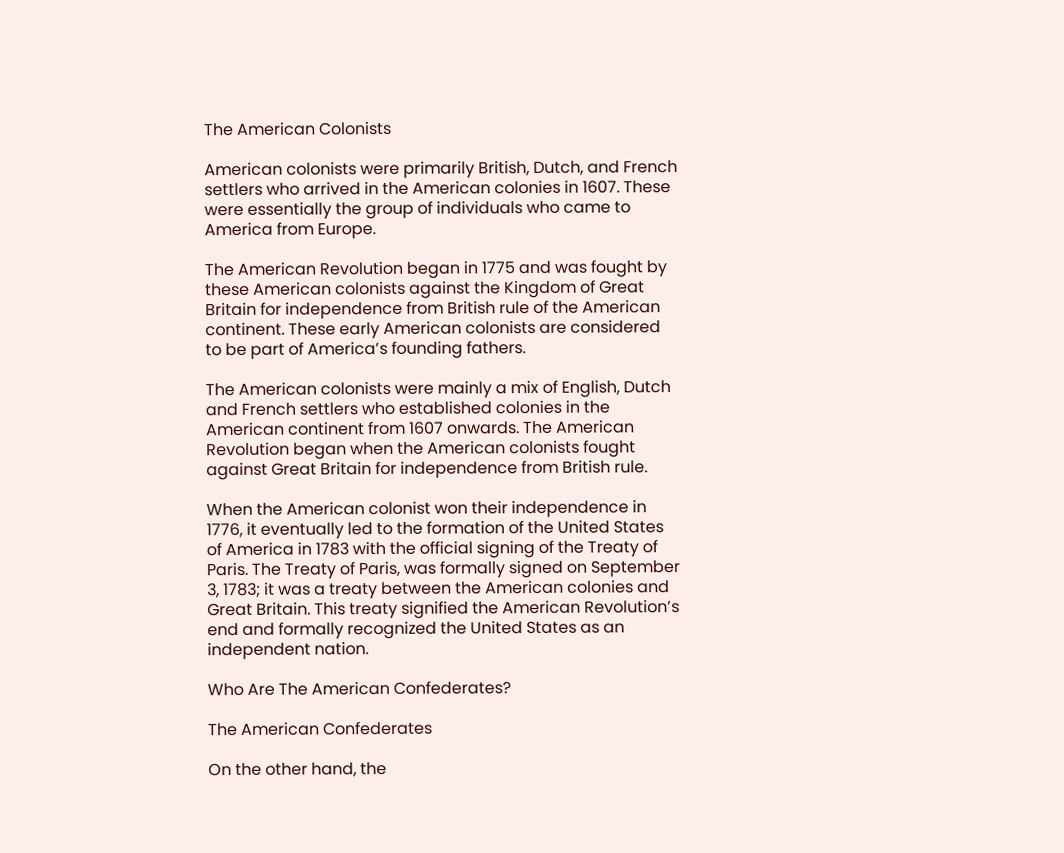The American Colonists

American colonists were primarily British, Dutch, and French settlers who arrived in the American colonies in 1607. These were essentially the group of individuals who came to America from Europe.

The American Revolution began in 1775 and was fought by these American colonists against the Kingdom of Great Britain for independence from British rule of the American continent. These early American colonists are considered to be part of America’s founding fathers.

The American colonists were mainly a mix of English, Dutch and French settlers who established colonies in the American continent from 1607 onwards. The American Revolution began when the American colonists fought against Great Britain for independence from British rule.

When the American colonist won their independence in 1776, it eventually led to the formation of the United States of America in 1783 with the official signing of the Treaty of Paris. The Treaty of Paris, was formally signed on September 3, 1783; it was a treaty between the American colonies and Great Britain. This treaty signified the American Revolution’s end and formally recognized the United States as an independent nation.

Who Are The American Confederates?

The American Confederates

On the other hand, the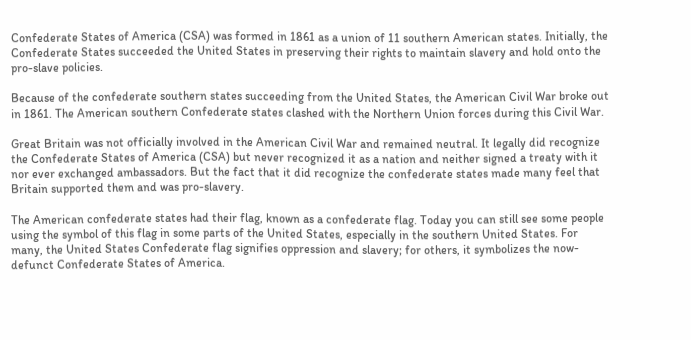Confederate States of America (CSA) was formed in 1861 as a union of 11 southern American states. Initially, the Confederate States succeeded the United States in preserving their rights to maintain slavery and hold onto the pro-slave policies.

Because of the confederate southern states succeeding from the United States, the American Civil War broke out in 1861. The American southern Confederate states clashed with the Northern Union forces during this Civil War.

Great Britain was not officially involved in the American Civil War and remained neutral. It legally did recognize the Confederate States of America (CSA) but never recognized it as a nation and neither signed a treaty with it nor ever exchanged ambassadors. But the fact that it did recognize the confederate states made many feel that Britain supported them and was pro-slavery.

The American confederate states had their flag, known as a confederate flag. Today you can still see some people using the symbol of this flag in some parts of the United States, especially in the southern United States. For many, the United States Confederate flag signifies oppression and slavery; for others, it symbolizes the now-defunct Confederate States of America.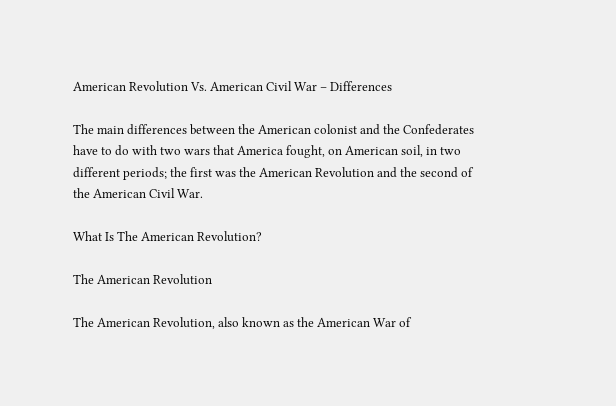American Revolution Vs. American Civil War – Differences

The main differences between the American colonist and the Confederates have to do with two wars that America fought, on American soil, in two different periods; the first was the American Revolution and the second of the American Civil War.

What Is The American Revolution?

The American Revolution

The American Revolution, also known as the American War of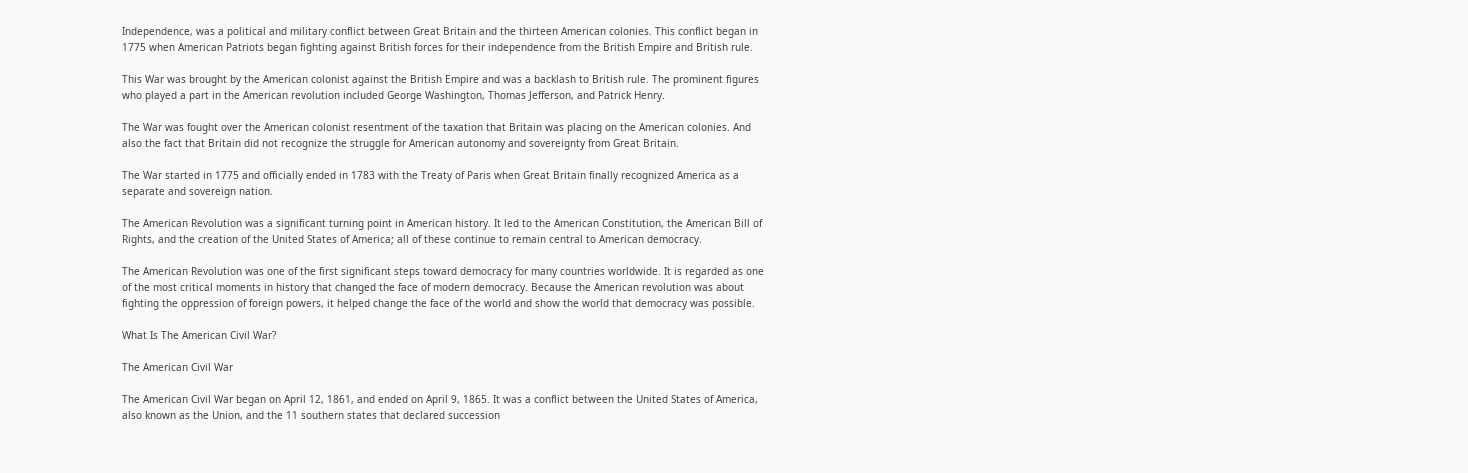Independence, was a political and military conflict between Great Britain and the thirteen American colonies. This conflict began in 1775 when American Patriots began fighting against British forces for their independence from the British Empire and British rule.

This War was brought by the American colonist against the British Empire and was a backlash to British rule. The prominent figures who played a part in the American revolution included George Washington, Thomas Jefferson, and Patrick Henry.

The War was fought over the American colonist resentment of the taxation that Britain was placing on the American colonies. And also the fact that Britain did not recognize the struggle for American autonomy and sovereignty from Great Britain.

The War started in 1775 and officially ended in 1783 with the Treaty of Paris when Great Britain finally recognized America as a separate and sovereign nation.

The American Revolution was a significant turning point in American history. It led to the American Constitution, the American Bill of Rights, and the creation of the United States of America; all of these continue to remain central to American democracy.

The American Revolution was one of the first significant steps toward democracy for many countries worldwide. It is regarded as one of the most critical moments in history that changed the face of modern democracy. Because the American revolution was about fighting the oppression of foreign powers, it helped change the face of the world and show the world that democracy was possible.

What Is The American Civil War?

The American Civil War

The American Civil War began on April 12, 1861, and ended on April 9, 1865. It was a conflict between the United States of America, also known as the Union, and the 11 southern states that declared succession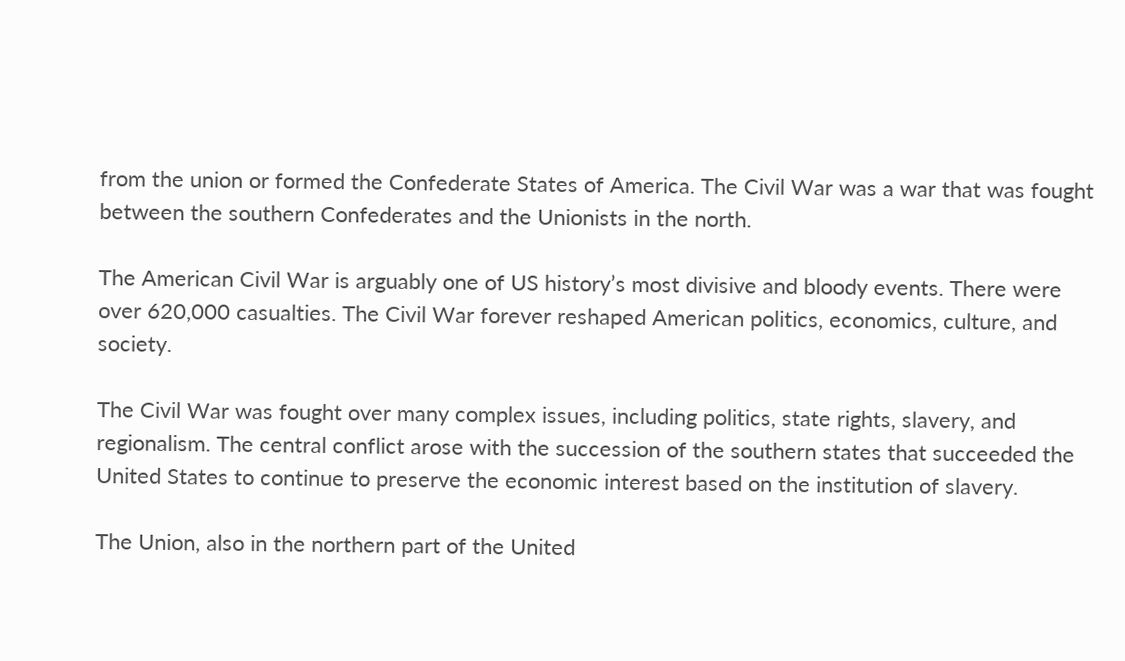from the union or formed the Confederate States of America. The Civil War was a war that was fought between the southern Confederates and the Unionists in the north.

The American Civil War is arguably one of US history’s most divisive and bloody events. There were over 620,000 casualties. The Civil War forever reshaped American politics, economics, culture, and society.

The Civil War was fought over many complex issues, including politics, state rights, slavery, and regionalism. The central conflict arose with the succession of the southern states that succeeded the United States to continue to preserve the economic interest based on the institution of slavery.

The Union, also in the northern part of the United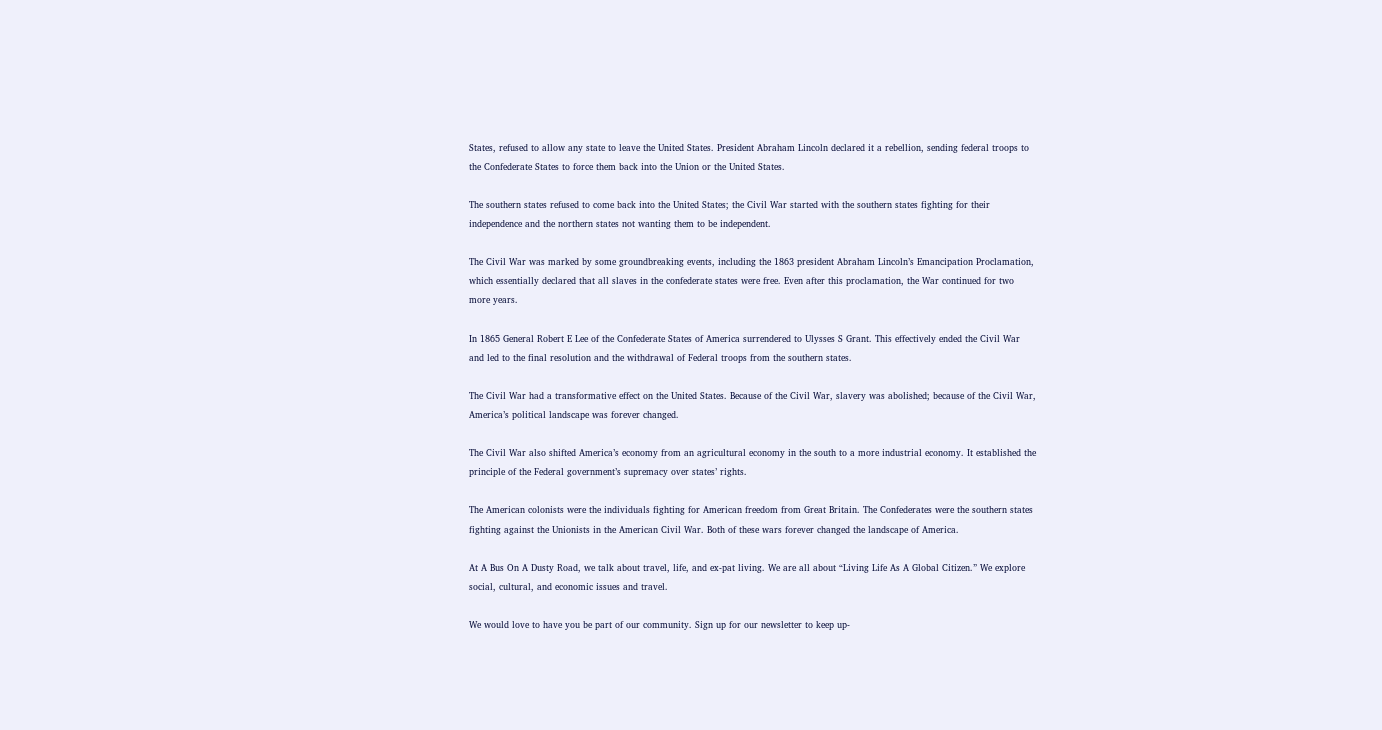States, refused to allow any state to leave the United States. President Abraham Lincoln declared it a rebellion, sending federal troops to the Confederate States to force them back into the Union or the United States.

The southern states refused to come back into the United States; the Civil War started with the southern states fighting for their independence and the northern states not wanting them to be independent.

The Civil War was marked by some groundbreaking events, including the 1863 president Abraham Lincoln’s Emancipation Proclamation, which essentially declared that all slaves in the confederate states were free. Even after this proclamation, the War continued for two more years.

In 1865 General Robert E Lee of the Confederate States of America surrendered to Ulysses S Grant. This effectively ended the Civil War and led to the final resolution and the withdrawal of Federal troops from the southern states.

The Civil War had a transformative effect on the United States. Because of the Civil War, slavery was abolished; because of the Civil War, America’s political landscape was forever changed.

The Civil War also shifted America’s economy from an agricultural economy in the south to a more industrial economy. It established the principle of the Federal government’s supremacy over states’ rights.

The American colonists were the individuals fighting for American freedom from Great Britain. The Confederates were the southern states fighting against the Unionists in the American Civil War. Both of these wars forever changed the landscape of America.

At A Bus On A Dusty Road, we talk about travel, life, and ex-pat living. We are all about “Living Life As A Global Citizen.” We explore social, cultural, and economic issues and travel.

We would love to have you be part of our community. Sign up for our newsletter to keep up-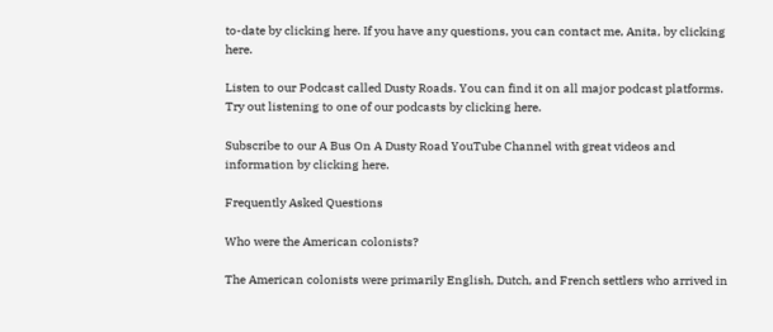to-date by clicking here. If you have any questions, you can contact me, Anita, by clicking here.

Listen to our Podcast called Dusty Roads. You can find it on all major podcast platforms. Try out listening to one of our podcasts by clicking here.

Subscribe to our A Bus On A Dusty Road YouTube Channel with great videos and information by clicking here.

Frequently Asked Questions

Who were the American colonists?

The American colonists were primarily English, Dutch, and French settlers who arrived in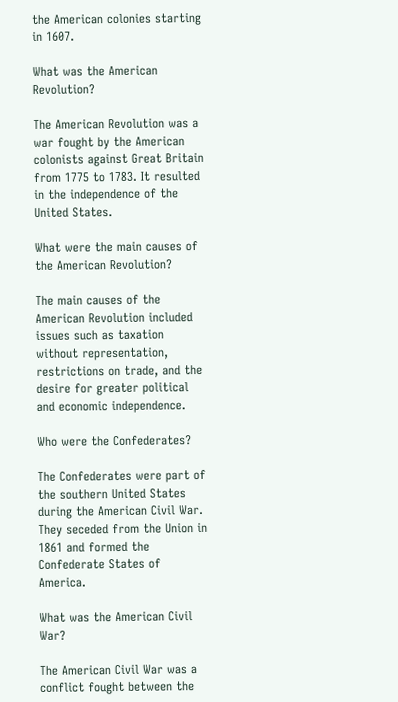the American colonies starting in 1607.

What was the American Revolution?

The American Revolution was a war fought by the American colonists against Great Britain from 1775 to 1783. It resulted in the independence of the United States.

What were the main causes of the American Revolution?

The main causes of the American Revolution included issues such as taxation without representation, restrictions on trade, and the desire for greater political and economic independence.

Who were the Confederates?

The Confederates were part of the southern United States during the American Civil War. They seceded from the Union in 1861 and formed the Confederate States of America.

What was the American Civil War?

The American Civil War was a conflict fought between the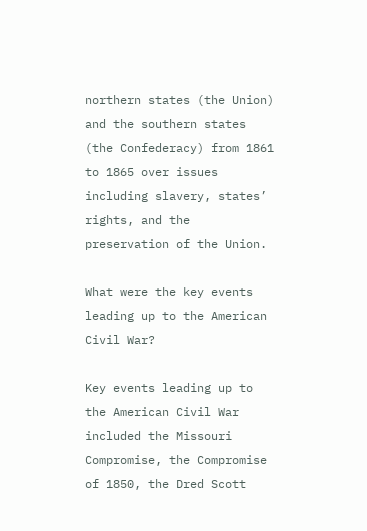northern states (the Union) and the southern states (the Confederacy) from 1861 to 1865 over issues including slavery, states’ rights, and the preservation of the Union.

What were the key events leading up to the American Civil War?

Key events leading up to the American Civil War included the Missouri Compromise, the Compromise of 1850, the Dred Scott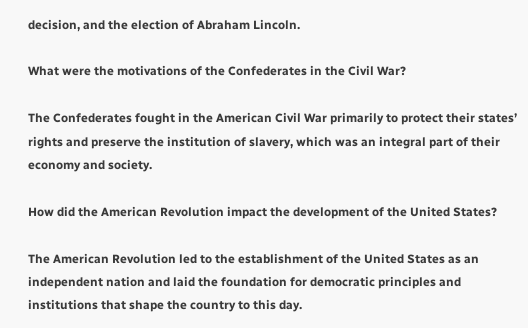decision, and the election of Abraham Lincoln.

What were the motivations of the Confederates in the Civil War?

The Confederates fought in the American Civil War primarily to protect their states’ rights and preserve the institution of slavery, which was an integral part of their economy and society.

How did the American Revolution impact the development of the United States?

The American Revolution led to the establishment of the United States as an independent nation and laid the foundation for democratic principles and institutions that shape the country to this day.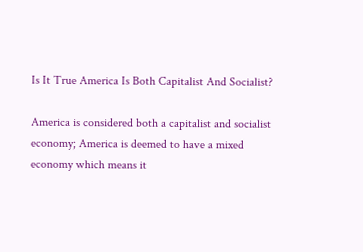Is It True America Is Both Capitalist And Socialist?

America is considered both a capitalist and socialist economy; America is deemed to have a mixed economy which means it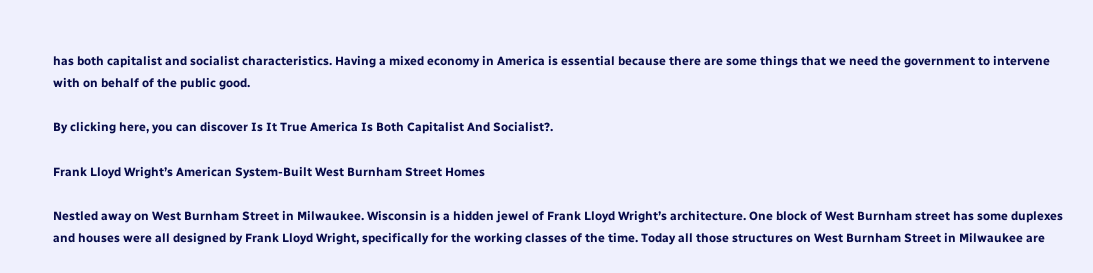has both capitalist and socialist characteristics. Having a mixed economy in America is essential because there are some things that we need the government to intervene with on behalf of the public good.

By clicking here, you can discover Is It True America Is Both Capitalist And Socialist?.

Frank Lloyd Wright’s American System-Built West Burnham Street Homes

Nestled away on West Burnham Street in Milwaukee. Wisconsin is a hidden jewel of Frank Lloyd Wright’s architecture. One block of West Burnham street has some duplexes and houses were all designed by Frank Lloyd Wright, specifically for the working classes of the time. Today all those structures on West Burnham Street in Milwaukee are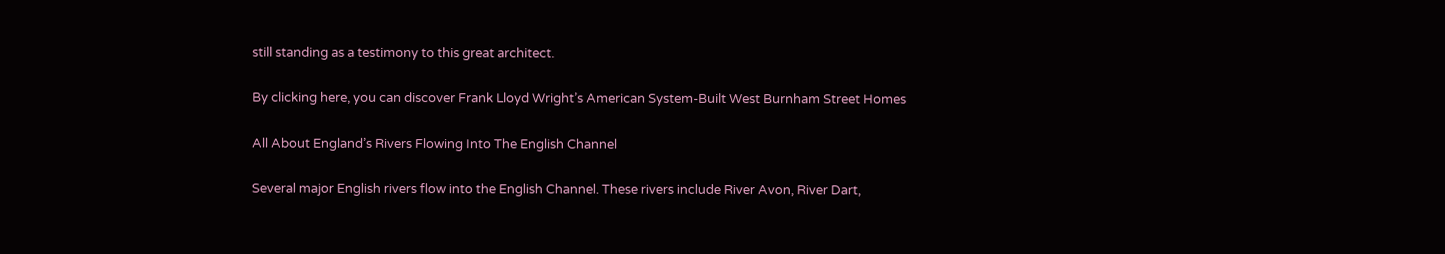still standing as a testimony to this great architect.

By clicking here, you can discover Frank Lloyd Wright’s American System-Built West Burnham Street Homes

All About England’s Rivers Flowing Into The English Channel

Several major English rivers flow into the English Channel. These rivers include River Avon, River Dart,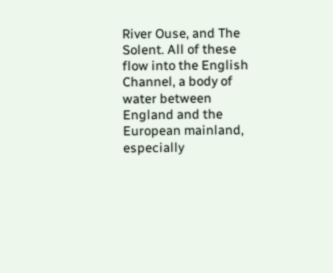River Ouse, and The Solent. All of these flow into the English Channel, a body of water between England and the European mainland, especially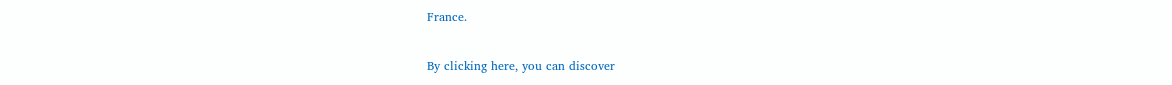France.

By clicking here, you can discover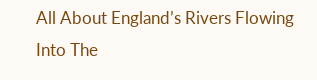All About England’s Rivers Flowing Into The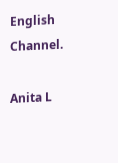English Channel.

Anita L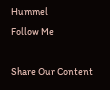Hummel
Follow Me

Share Our Content